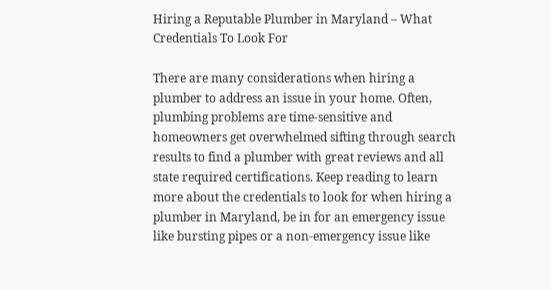Hiring a Reputable Plumber in Maryland – What Credentials To Look For

There are many considerations when hiring a plumber to address an issue in your home. Often, plumbing problems are time-sensitive and homeowners get overwhelmed sifting through search results to find a plumber with great reviews and all state required certifications. Keep reading to learn more about the credentials to look for when hiring a plumber in Maryland, be in for an emergency issue like bursting pipes or a non-emergency issue like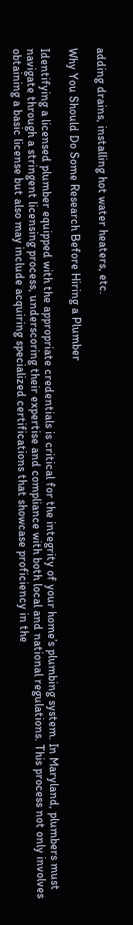adding drains, installing hot water heaters, etc.

Why You Should Do Some Research Before Hiring a Plumber

Identifying a licensed plumber equipped with the appropriate credentials is critical for the integrity of your home’s plumbing system. In Maryland, plumbers must navigate through a stringent licensing process, underscoring their expertise and compliance with both local and national regulations. This process not only involves obtaining a basic license but also may include acquiring specialized certifications that showcase proficiency in the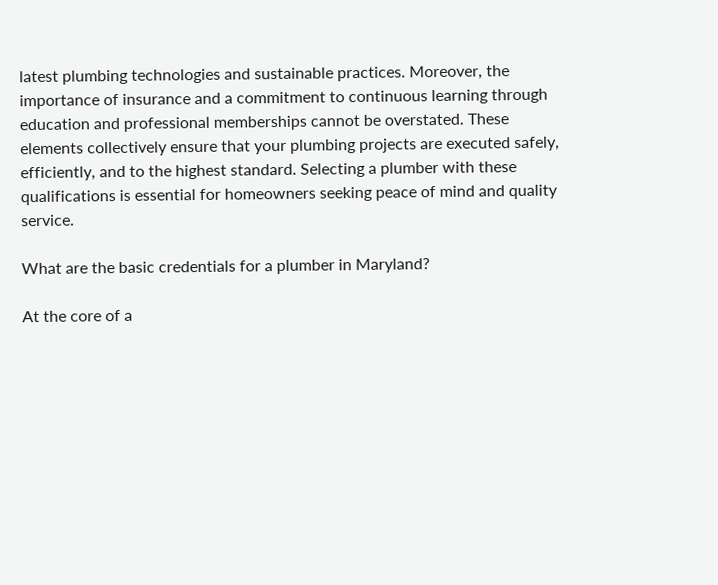latest plumbing technologies and sustainable practices. Moreover, the importance of insurance and a commitment to continuous learning through education and professional memberships cannot be overstated. These elements collectively ensure that your plumbing projects are executed safely, efficiently, and to the highest standard. Selecting a plumber with these qualifications is essential for homeowners seeking peace of mind and quality service.

What are the basic credentials for a plumber in Maryland?

At the core of a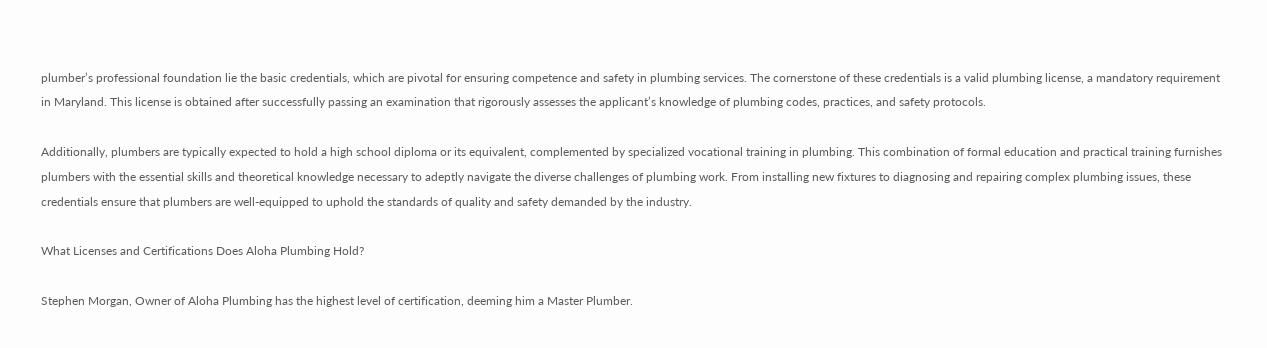plumber’s professional foundation lie the basic credentials, which are pivotal for ensuring competence and safety in plumbing services. The cornerstone of these credentials is a valid plumbing license, a mandatory requirement in Maryland. This license is obtained after successfully passing an examination that rigorously assesses the applicant’s knowledge of plumbing codes, practices, and safety protocols.

Additionally, plumbers are typically expected to hold a high school diploma or its equivalent, complemented by specialized vocational training in plumbing. This combination of formal education and practical training furnishes plumbers with the essential skills and theoretical knowledge necessary to adeptly navigate the diverse challenges of plumbing work. From installing new fixtures to diagnosing and repairing complex plumbing issues, these credentials ensure that plumbers are well-equipped to uphold the standards of quality and safety demanded by the industry.

What Licenses and Certifications Does Aloha Plumbing Hold?

Stephen Morgan, Owner of Aloha Plumbing has the highest level of certification, deeming him a Master Plumber.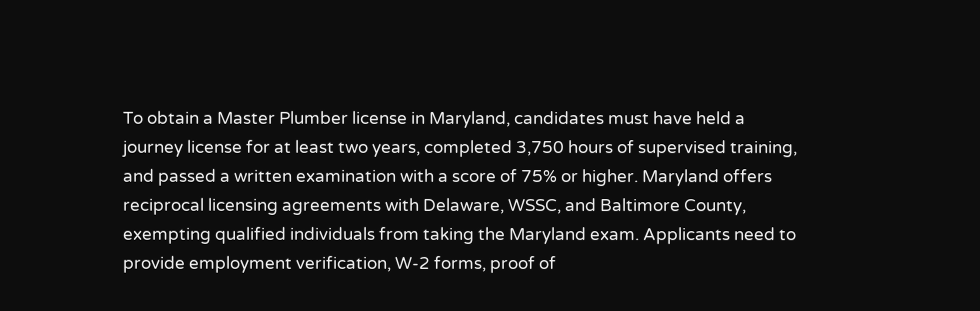To obtain a Master Plumber license in Maryland, candidates must have held a journey license for at least two years, completed 3,750 hours of supervised training, and passed a written examination with a score of 75% or higher. Maryland offers reciprocal licensing agreements with Delaware, WSSC, and Baltimore County, exempting qualified individuals from taking the Maryland exam. Applicants need to provide employment verification, W-2 forms, proof of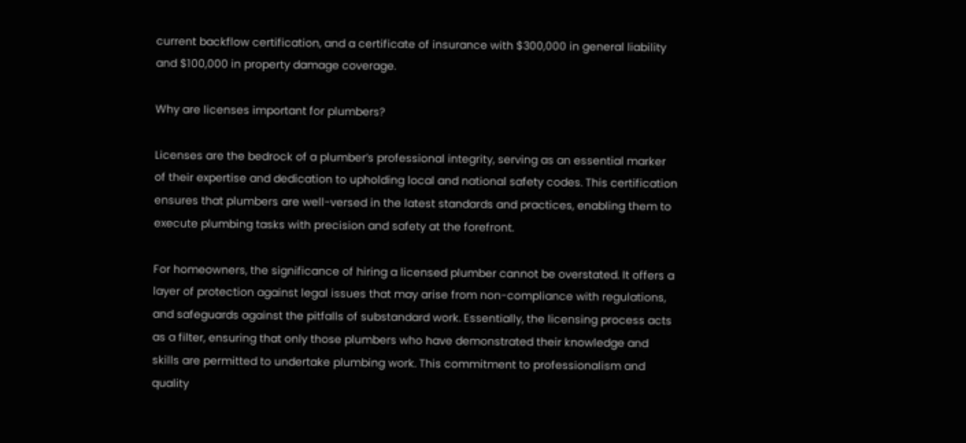current backflow certification, and a certificate of insurance with $300,000 in general liability and $100,000 in property damage coverage.

Why are licenses important for plumbers?

Licenses are the bedrock of a plumber’s professional integrity, serving as an essential marker of their expertise and dedication to upholding local and national safety codes. This certification ensures that plumbers are well-versed in the latest standards and practices, enabling them to execute plumbing tasks with precision and safety at the forefront.

For homeowners, the significance of hiring a licensed plumber cannot be overstated. It offers a layer of protection against legal issues that may arise from non-compliance with regulations, and safeguards against the pitfalls of substandard work. Essentially, the licensing process acts as a filter, ensuring that only those plumbers who have demonstrated their knowledge and skills are permitted to undertake plumbing work. This commitment to professionalism and quality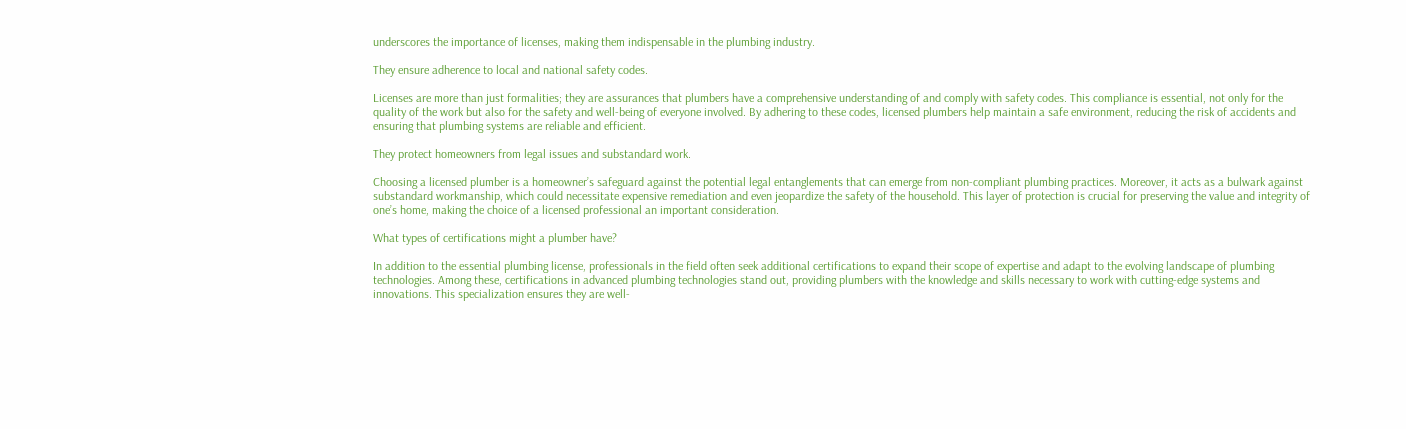underscores the importance of licenses, making them indispensable in the plumbing industry.

They ensure adherence to local and national safety codes.

Licenses are more than just formalities; they are assurances that plumbers have a comprehensive understanding of and comply with safety codes. This compliance is essential, not only for the quality of the work but also for the safety and well-being of everyone involved. By adhering to these codes, licensed plumbers help maintain a safe environment, reducing the risk of accidents and ensuring that plumbing systems are reliable and efficient.

They protect homeowners from legal issues and substandard work.

Choosing a licensed plumber is a homeowner’s safeguard against the potential legal entanglements that can emerge from non-compliant plumbing practices. Moreover, it acts as a bulwark against substandard workmanship, which could necessitate expensive remediation and even jeopardize the safety of the household. This layer of protection is crucial for preserving the value and integrity of one’s home, making the choice of a licensed professional an important consideration.

What types of certifications might a plumber have?

In addition to the essential plumbing license, professionals in the field often seek additional certifications to expand their scope of expertise and adapt to the evolving landscape of plumbing technologies. Among these, certifications in advanced plumbing technologies stand out, providing plumbers with the knowledge and skills necessary to work with cutting-edge systems and innovations. This specialization ensures they are well-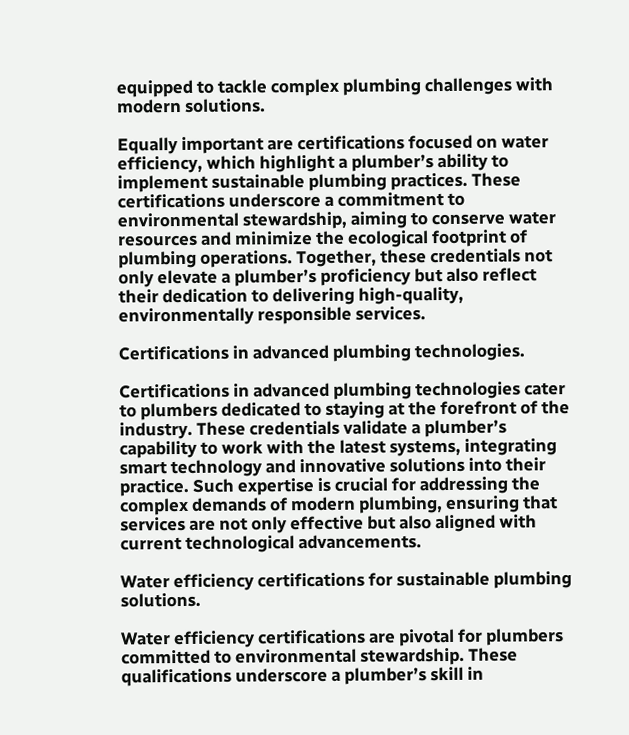equipped to tackle complex plumbing challenges with modern solutions.

Equally important are certifications focused on water efficiency, which highlight a plumber’s ability to implement sustainable plumbing practices. These certifications underscore a commitment to environmental stewardship, aiming to conserve water resources and minimize the ecological footprint of plumbing operations. Together, these credentials not only elevate a plumber’s proficiency but also reflect their dedication to delivering high-quality, environmentally responsible services.

Certifications in advanced plumbing technologies.

Certifications in advanced plumbing technologies cater to plumbers dedicated to staying at the forefront of the industry. These credentials validate a plumber’s capability to work with the latest systems, integrating smart technology and innovative solutions into their practice. Such expertise is crucial for addressing the complex demands of modern plumbing, ensuring that services are not only effective but also aligned with current technological advancements.

Water efficiency certifications for sustainable plumbing solutions.

Water efficiency certifications are pivotal for plumbers committed to environmental stewardship. These qualifications underscore a plumber’s skill in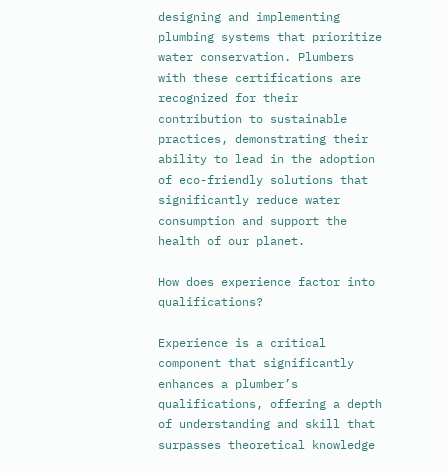designing and implementing plumbing systems that prioritize water conservation. Plumbers with these certifications are recognized for their contribution to sustainable practices, demonstrating their ability to lead in the adoption of eco-friendly solutions that significantly reduce water consumption and support the health of our planet.

How does experience factor into qualifications?

Experience is a critical component that significantly enhances a plumber’s qualifications, offering a depth of understanding and skill that surpasses theoretical knowledge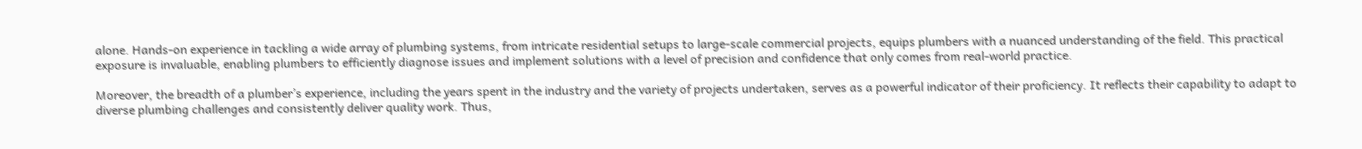alone. Hands-on experience in tackling a wide array of plumbing systems, from intricate residential setups to large-scale commercial projects, equips plumbers with a nuanced understanding of the field. This practical exposure is invaluable, enabling plumbers to efficiently diagnose issues and implement solutions with a level of precision and confidence that only comes from real-world practice.

Moreover, the breadth of a plumber’s experience, including the years spent in the industry and the variety of projects undertaken, serves as a powerful indicator of their proficiency. It reflects their capability to adapt to diverse plumbing challenges and consistently deliver quality work. Thus,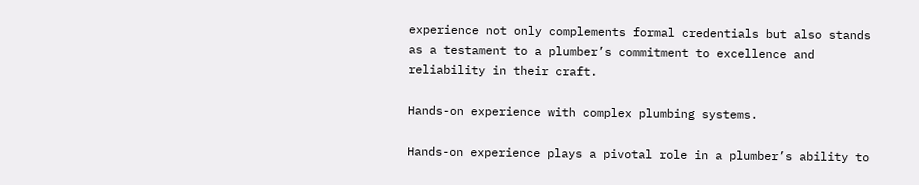experience not only complements formal credentials but also stands as a testament to a plumber’s commitment to excellence and reliability in their craft.

Hands-on experience with complex plumbing systems.

Hands-on experience plays a pivotal role in a plumber’s ability to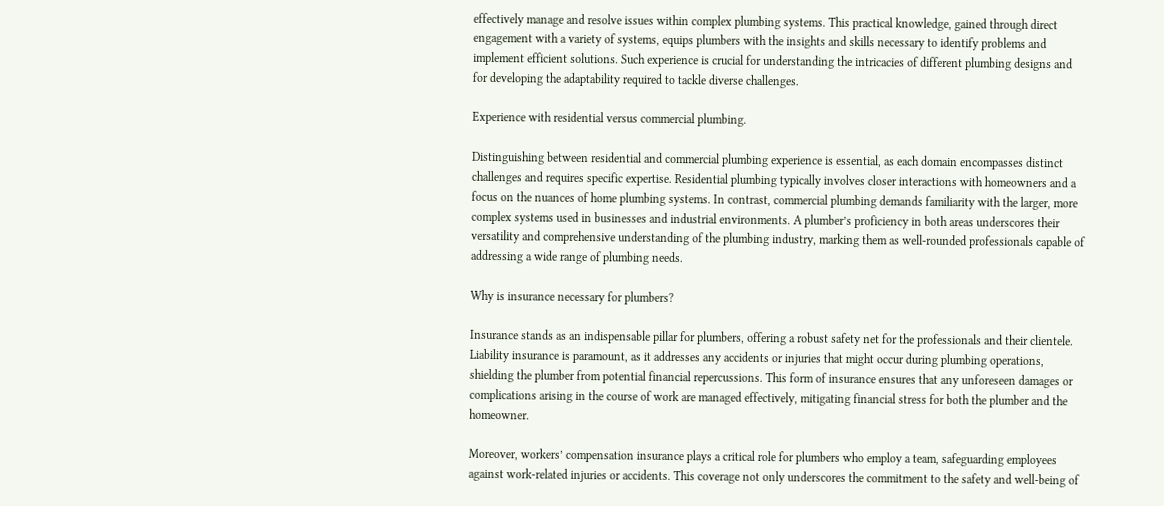effectively manage and resolve issues within complex plumbing systems. This practical knowledge, gained through direct engagement with a variety of systems, equips plumbers with the insights and skills necessary to identify problems and implement efficient solutions. Such experience is crucial for understanding the intricacies of different plumbing designs and for developing the adaptability required to tackle diverse challenges.

Experience with residential versus commercial plumbing.

Distinguishing between residential and commercial plumbing experience is essential, as each domain encompasses distinct challenges and requires specific expertise. Residential plumbing typically involves closer interactions with homeowners and a focus on the nuances of home plumbing systems. In contrast, commercial plumbing demands familiarity with the larger, more complex systems used in businesses and industrial environments. A plumber’s proficiency in both areas underscores their versatility and comprehensive understanding of the plumbing industry, marking them as well-rounded professionals capable of addressing a wide range of plumbing needs.

Why is insurance necessary for plumbers?

Insurance stands as an indispensable pillar for plumbers, offering a robust safety net for the professionals and their clientele. Liability insurance is paramount, as it addresses any accidents or injuries that might occur during plumbing operations, shielding the plumber from potential financial repercussions. This form of insurance ensures that any unforeseen damages or complications arising in the course of work are managed effectively, mitigating financial stress for both the plumber and the homeowner.

Moreover, workers’ compensation insurance plays a critical role for plumbers who employ a team, safeguarding employees against work-related injuries or accidents. This coverage not only underscores the commitment to the safety and well-being of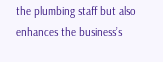the plumbing staff but also enhances the business’s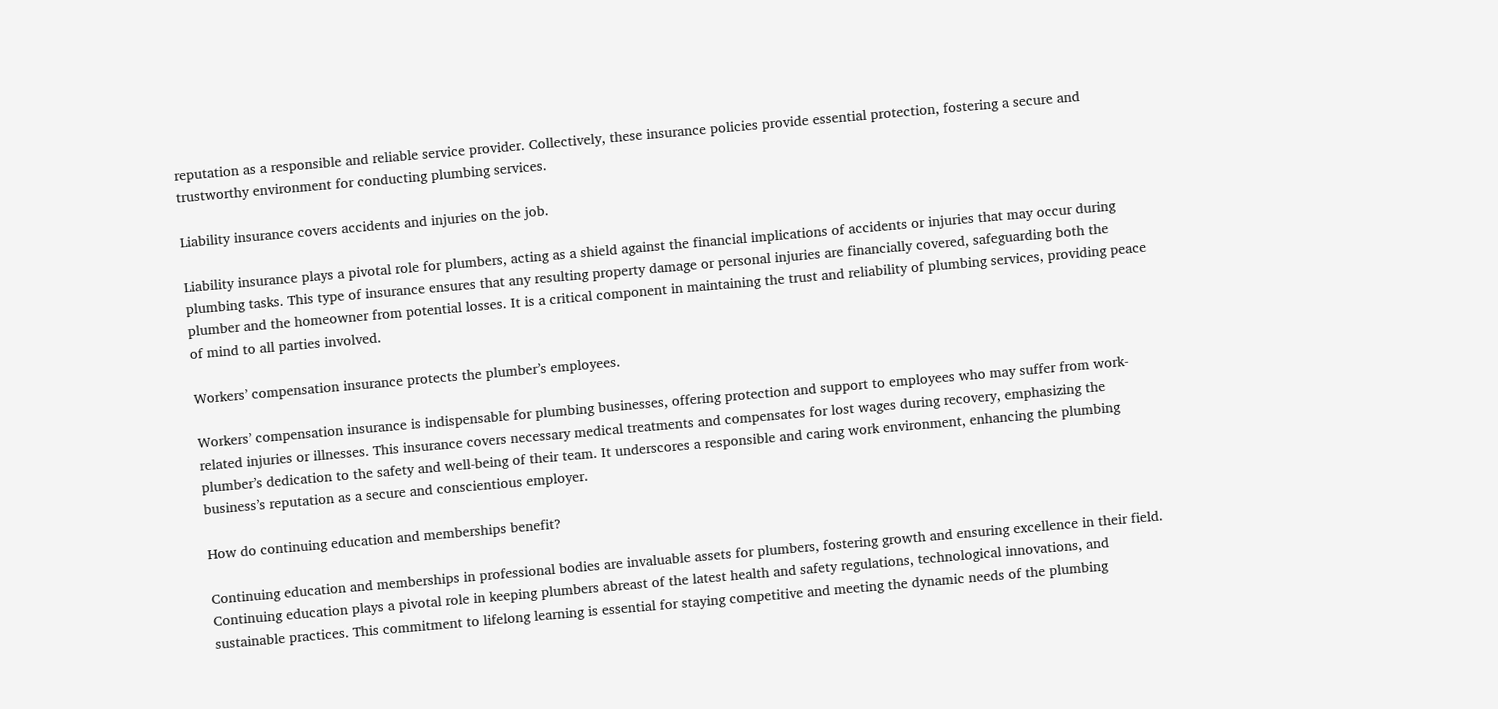reputation as a responsible and reliable service provider. Collectively, these insurance policies provide essential protection, fostering a secure and trustworthy environment for conducting plumbing services.

Liability insurance covers accidents and injuries on the job.

Liability insurance plays a pivotal role for plumbers, acting as a shield against the financial implications of accidents or injuries that may occur during plumbing tasks. This type of insurance ensures that any resulting property damage or personal injuries are financially covered, safeguarding both the plumber and the homeowner from potential losses. It is a critical component in maintaining the trust and reliability of plumbing services, providing peace of mind to all parties involved.

Workers’ compensation insurance protects the plumber’s employees.

Workers’ compensation insurance is indispensable for plumbing businesses, offering protection and support to employees who may suffer from work-related injuries or illnesses. This insurance covers necessary medical treatments and compensates for lost wages during recovery, emphasizing the plumber’s dedication to the safety and well-being of their team. It underscores a responsible and caring work environment, enhancing the plumbing business’s reputation as a secure and conscientious employer.

How do continuing education and memberships benefit?

Continuing education and memberships in professional bodies are invaluable assets for plumbers, fostering growth and ensuring excellence in their field. Continuing education plays a pivotal role in keeping plumbers abreast of the latest health and safety regulations, technological innovations, and sustainable practices. This commitment to lifelong learning is essential for staying competitive and meeting the dynamic needs of the plumbing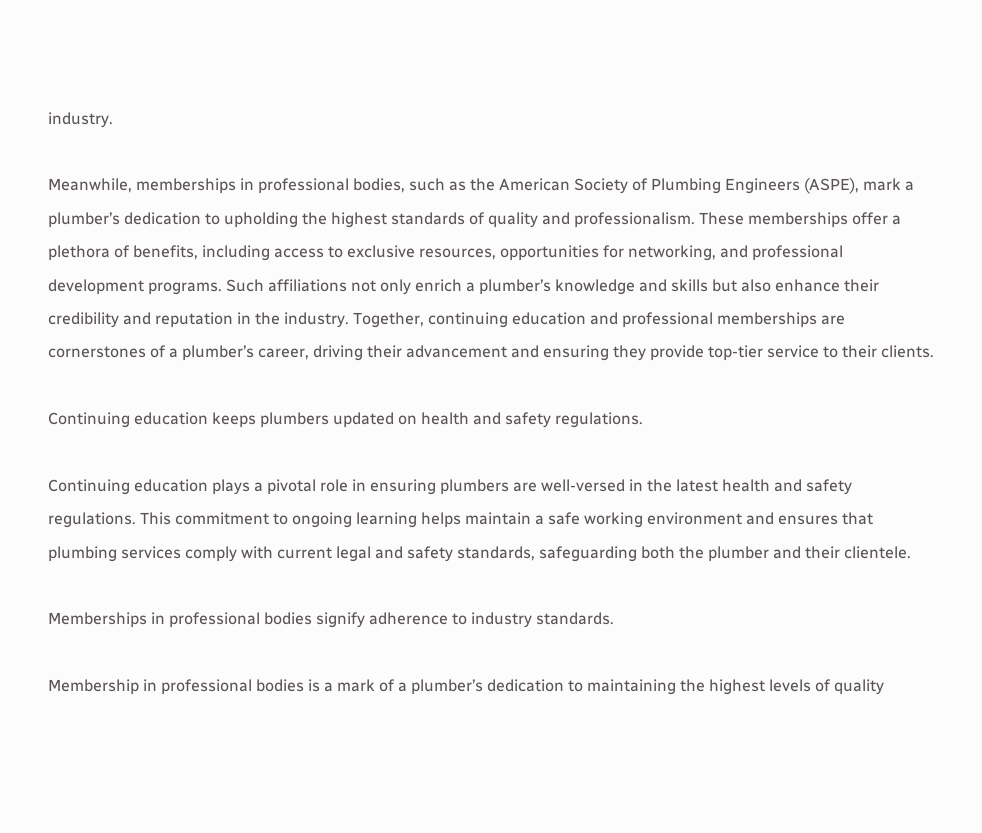industry.

Meanwhile, memberships in professional bodies, such as the American Society of Plumbing Engineers (ASPE), mark a plumber’s dedication to upholding the highest standards of quality and professionalism. These memberships offer a plethora of benefits, including access to exclusive resources, opportunities for networking, and professional development programs. Such affiliations not only enrich a plumber’s knowledge and skills but also enhance their credibility and reputation in the industry. Together, continuing education and professional memberships are cornerstones of a plumber’s career, driving their advancement and ensuring they provide top-tier service to their clients.

Continuing education keeps plumbers updated on health and safety regulations.

Continuing education plays a pivotal role in ensuring plumbers are well-versed in the latest health and safety regulations. This commitment to ongoing learning helps maintain a safe working environment and ensures that plumbing services comply with current legal and safety standards, safeguarding both the plumber and their clientele.

Memberships in professional bodies signify adherence to industry standards.

Membership in professional bodies is a mark of a plumber’s dedication to maintaining the highest levels of quality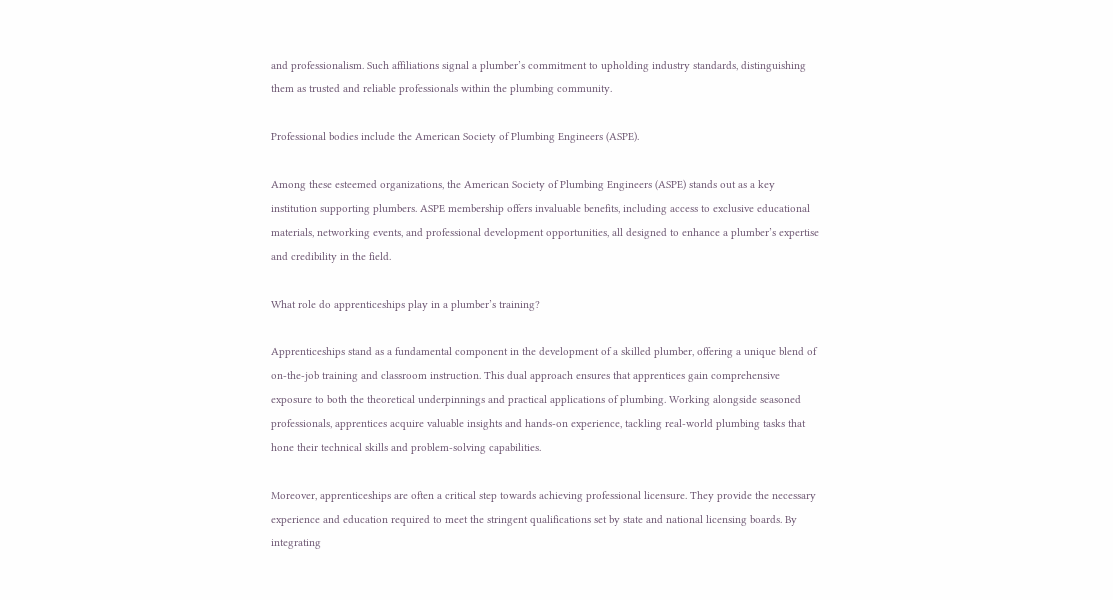and professionalism. Such affiliations signal a plumber’s commitment to upholding industry standards, distinguishing them as trusted and reliable professionals within the plumbing community.

Professional bodies include the American Society of Plumbing Engineers (ASPE).

Among these esteemed organizations, the American Society of Plumbing Engineers (ASPE) stands out as a key institution supporting plumbers. ASPE membership offers invaluable benefits, including access to exclusive educational materials, networking events, and professional development opportunities, all designed to enhance a plumber’s expertise and credibility in the field.

What role do apprenticeships play in a plumber’s training?

Apprenticeships stand as a fundamental component in the development of a skilled plumber, offering a unique blend of on-the-job training and classroom instruction. This dual approach ensures that apprentices gain comprehensive exposure to both the theoretical underpinnings and practical applications of plumbing. Working alongside seasoned professionals, apprentices acquire valuable insights and hands-on experience, tackling real-world plumbing tasks that hone their technical skills and problem-solving capabilities.

Moreover, apprenticeships are often a critical step towards achieving professional licensure. They provide the necessary experience and education required to meet the stringent qualifications set by state and national licensing boards. By integrating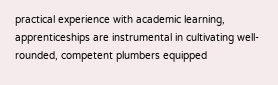practical experience with academic learning, apprenticeships are instrumental in cultivating well-rounded, competent plumbers equipped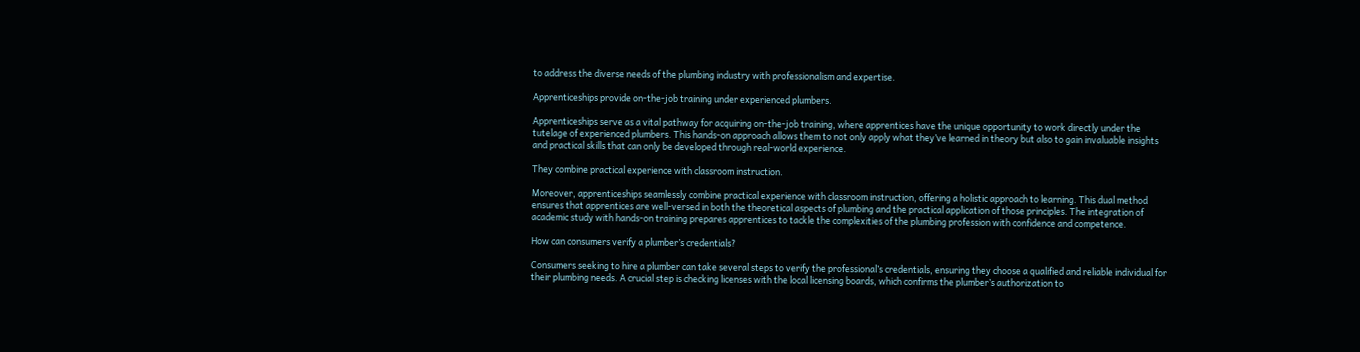to address the diverse needs of the plumbing industry with professionalism and expertise.

Apprenticeships provide on-the-job training under experienced plumbers.

Apprenticeships serve as a vital pathway for acquiring on-the-job training, where apprentices have the unique opportunity to work directly under the tutelage of experienced plumbers. This hands-on approach allows them to not only apply what they’ve learned in theory but also to gain invaluable insights and practical skills that can only be developed through real-world experience.

They combine practical experience with classroom instruction.

Moreover, apprenticeships seamlessly combine practical experience with classroom instruction, offering a holistic approach to learning. This dual method ensures that apprentices are well-versed in both the theoretical aspects of plumbing and the practical application of those principles. The integration of academic study with hands-on training prepares apprentices to tackle the complexities of the plumbing profession with confidence and competence.

How can consumers verify a plumber’s credentials?

Consumers seeking to hire a plumber can take several steps to verify the professional’s credentials, ensuring they choose a qualified and reliable individual for their plumbing needs. A crucial step is checking licenses with the local licensing boards, which confirms the plumber’s authorization to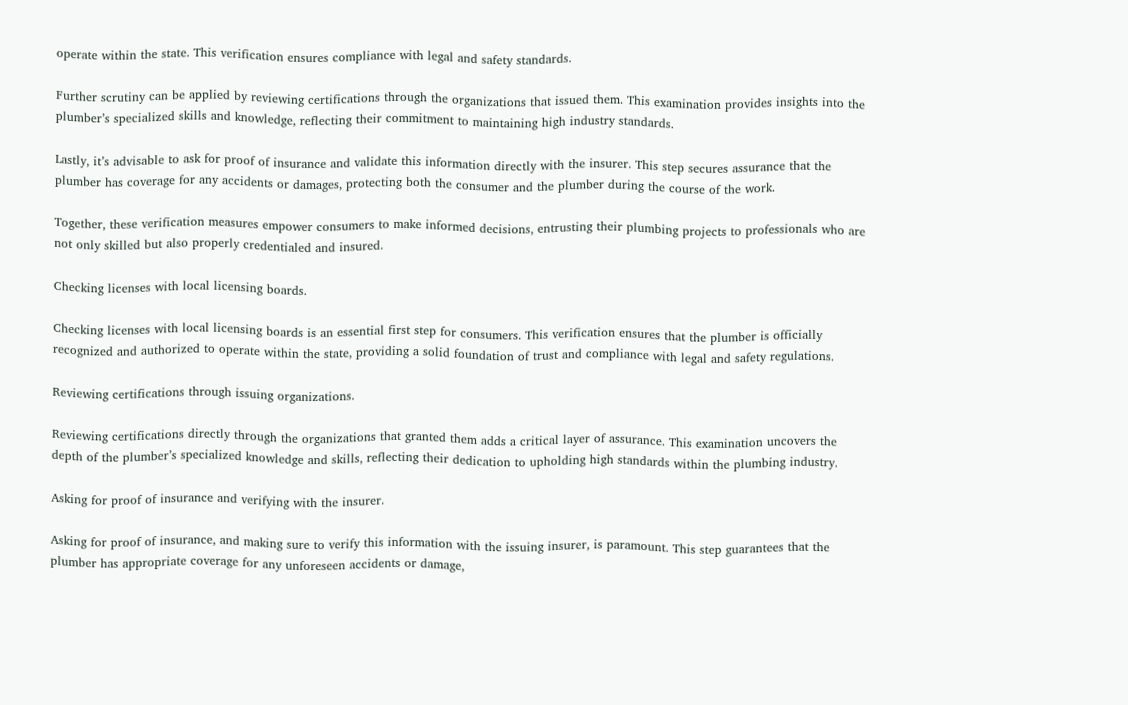operate within the state. This verification ensures compliance with legal and safety standards.

Further scrutiny can be applied by reviewing certifications through the organizations that issued them. This examination provides insights into the plumber’s specialized skills and knowledge, reflecting their commitment to maintaining high industry standards.

Lastly, it’s advisable to ask for proof of insurance and validate this information directly with the insurer. This step secures assurance that the plumber has coverage for any accidents or damages, protecting both the consumer and the plumber during the course of the work.

Together, these verification measures empower consumers to make informed decisions, entrusting their plumbing projects to professionals who are not only skilled but also properly credentialed and insured.

Checking licenses with local licensing boards.

Checking licenses with local licensing boards is an essential first step for consumers. This verification ensures that the plumber is officially recognized and authorized to operate within the state, providing a solid foundation of trust and compliance with legal and safety regulations.

Reviewing certifications through issuing organizations.

Reviewing certifications directly through the organizations that granted them adds a critical layer of assurance. This examination uncovers the depth of the plumber’s specialized knowledge and skills, reflecting their dedication to upholding high standards within the plumbing industry.

Asking for proof of insurance and verifying with the insurer.

Asking for proof of insurance, and making sure to verify this information with the issuing insurer, is paramount. This step guarantees that the plumber has appropriate coverage for any unforeseen accidents or damage,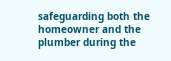safeguarding both the homeowner and the plumber during the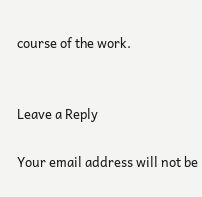course of the work.


Leave a Reply

Your email address will not be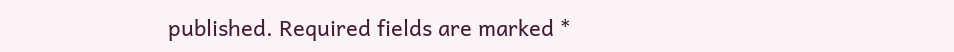published. Required fields are marked *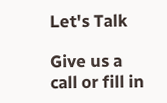Let's Talk

Give us a call or fill in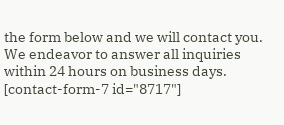the form below and we will contact you. We endeavor to answer all inquiries within 24 hours on business days.
[contact-form-7 id="8717"]